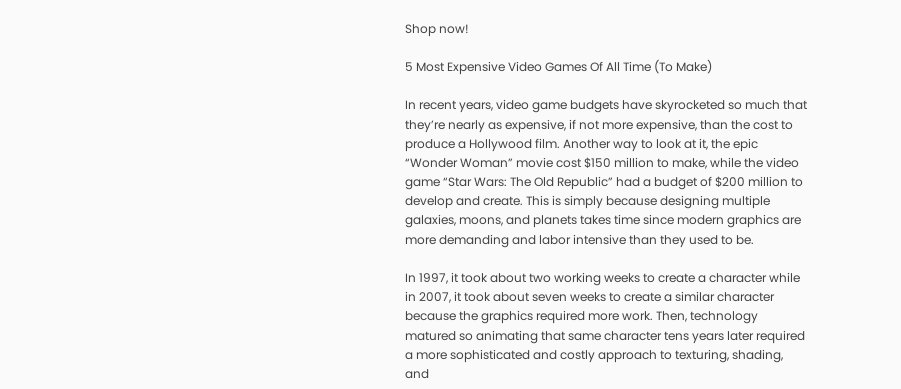Shop now!

5 Most Expensive Video Games Of All Time (To Make)

In recent years, video game budgets have skyrocketed so much that they’re nearly as expensive, if not more expensive, than the cost to produce a Hollywood film. Another way to look at it, the epic “Wonder Woman” movie cost $150 million to make, while the video game “Star Wars: The Old Republic” had a budget of $200 million to develop and create. This is simply because designing multiple galaxies, moons, and planets takes time since modern graphics are more demanding and labor intensive than they used to be.

In 1997, it took about two working weeks to create a character while in 2007, it took about seven weeks to create a similar character because the graphics required more work. Then, technology matured so animating that same character tens years later required a more sophisticated and costly approach to texturing, shading, and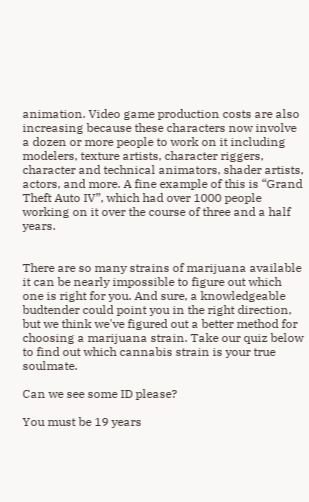animation. Video game production costs are also increasing because these characters now involve a dozen or more people to work on it including modelers, texture artists, character riggers, character and technical animators, shader artists, actors, and more. A fine example of this is “Grand Theft Auto IV”, which had over 1000 people working on it over the course of three and a half years.


There are so many strains of marijuana available it can be nearly impossible to figure out which one is right for you. And sure, a knowledgeable budtender could point you in the right direction, but we think we've figured out a better method for choosing a marijuana strain. Take our quiz below to find out which cannabis strain is your true soulmate.

Can we see some ID please?

You must be 19 years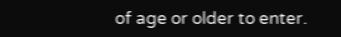of age or older to enter.